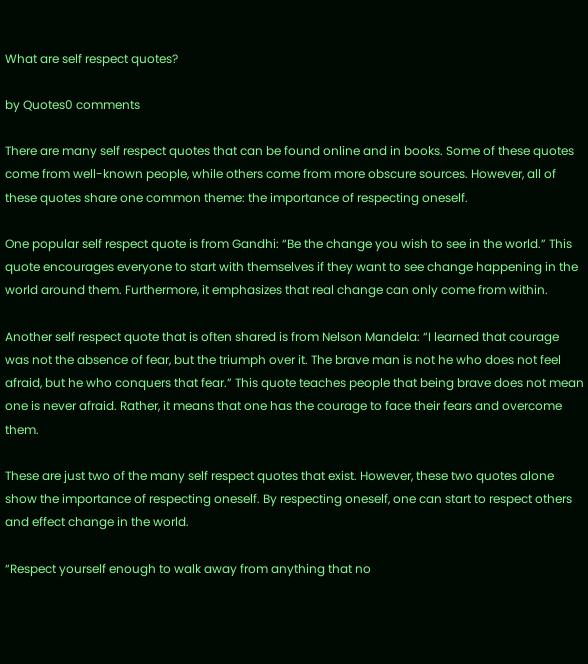What are self respect quotes?

by Quotes0 comments

There are many self respect quotes that can be found online and in books. Some of these quotes come from well-known people, while others come from more obscure sources. However, all of these quotes share one common theme: the importance of respecting oneself.

One popular self respect quote is from Gandhi: “Be the change you wish to see in the world.” This quote encourages everyone to start with themselves if they want to see change happening in the world around them. Furthermore, it emphasizes that real change can only come from within.

Another self respect quote that is often shared is from Nelson Mandela: “I learned that courage was not the absence of fear, but the triumph over it. The brave man is not he who does not feel afraid, but he who conquers that fear.” This quote teaches people that being brave does not mean one is never afraid. Rather, it means that one has the courage to face their fears and overcome them.

These are just two of the many self respect quotes that exist. However, these two quotes alone show the importance of respecting oneself. By respecting oneself, one can start to respect others and effect change in the world.

“Respect yourself enough to walk away from anything that no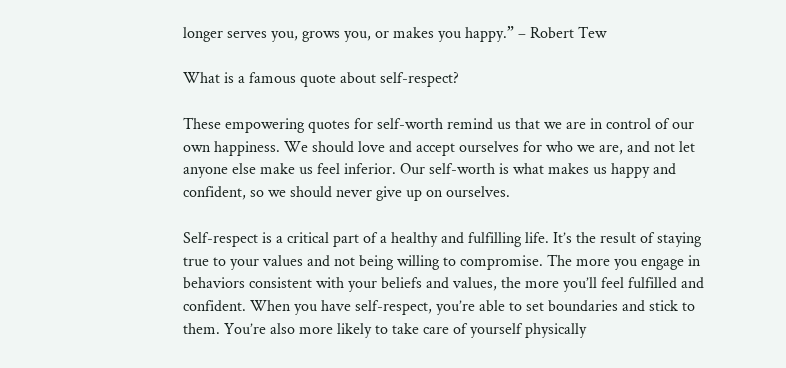longer serves you, grows you, or makes you happy.” – Robert Tew

What is a famous quote about self-respect?

These empowering quotes for self-worth remind us that we are in control of our own happiness. We should love and accept ourselves for who we are, and not let anyone else make us feel inferior. Our self-worth is what makes us happy and confident, so we should never give up on ourselves.

Self-respect is a critical part of a healthy and fulfilling life. It’s the result of staying true to your values and not being willing to compromise. The more you engage in behaviors consistent with your beliefs and values, the more you’ll feel fulfilled and confident. When you have self-respect, you’re able to set boundaries and stick to them. You’re also more likely to take care of yourself physically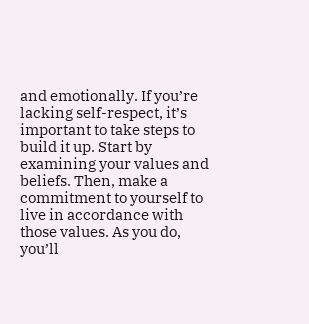and emotionally. If you’re lacking self-respect, it’s important to take steps to build it up. Start by examining your values and beliefs. Then, make a commitment to yourself to live in accordance with those values. As you do, you’ll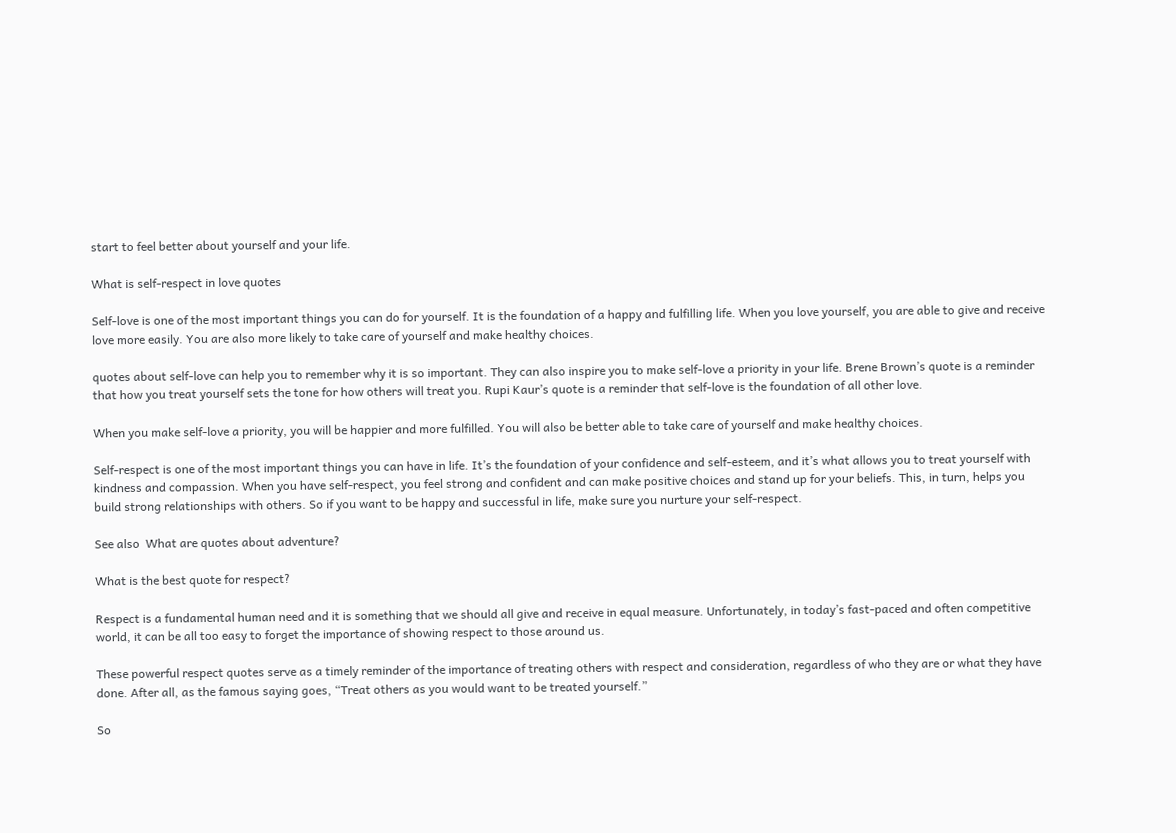start to feel better about yourself and your life.

What is self-respect in love quotes

Self-love is one of the most important things you can do for yourself. It is the foundation of a happy and fulfilling life. When you love yourself, you are able to give and receive love more easily. You are also more likely to take care of yourself and make healthy choices.

quotes about self-love can help you to remember why it is so important. They can also inspire you to make self-love a priority in your life. Brene Brown’s quote is a reminder that how you treat yourself sets the tone for how others will treat you. Rupi Kaur’s quote is a reminder that self-love is the foundation of all other love.

When you make self-love a priority, you will be happier and more fulfilled. You will also be better able to take care of yourself and make healthy choices.

Self-respect is one of the most important things you can have in life. It’s the foundation of your confidence and self-esteem, and it’s what allows you to treat yourself with kindness and compassion. When you have self-respect, you feel strong and confident and can make positive choices and stand up for your beliefs. This, in turn, helps you build strong relationships with others. So if you want to be happy and successful in life, make sure you nurture your self-respect.

See also  What are quotes about adventure?

What is the best quote for respect?

Respect is a fundamental human need and it is something that we should all give and receive in equal measure. Unfortunately, in today’s fast-paced and often competitive world, it can be all too easy to forget the importance of showing respect to those around us.

These powerful respect quotes serve as a timely reminder of the importance of treating others with respect and consideration, regardless of who they are or what they have done. After all, as the famous saying goes, “Treat others as you would want to be treated yourself.”

So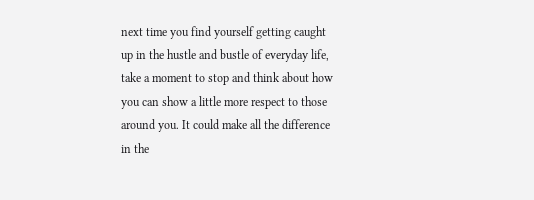next time you find yourself getting caught up in the hustle and bustle of everyday life, take a moment to stop and think about how you can show a little more respect to those around you. It could make all the difference in the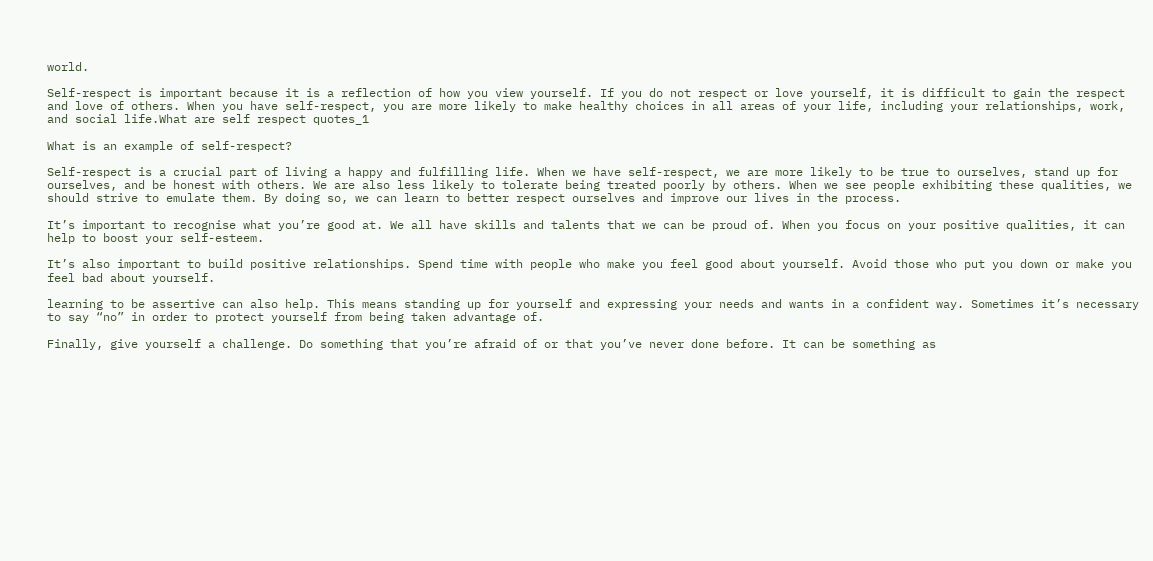world.

Self-respect is important because it is a reflection of how you view yourself. If you do not respect or love yourself, it is difficult to gain the respect and love of others. When you have self-respect, you are more likely to make healthy choices in all areas of your life, including your relationships, work, and social life.What are self respect quotes_1

What is an example of self-respect?

Self-respect is a crucial part of living a happy and fulfilling life. When we have self-respect, we are more likely to be true to ourselves, stand up for ourselves, and be honest with others. We are also less likely to tolerate being treated poorly by others. When we see people exhibiting these qualities, we should strive to emulate them. By doing so, we can learn to better respect ourselves and improve our lives in the process.

It’s important to recognise what you’re good at. We all have skills and talents that we can be proud of. When you focus on your positive qualities, it can help to boost your self-esteem.

It’s also important to build positive relationships. Spend time with people who make you feel good about yourself. Avoid those who put you down or make you feel bad about yourself.

learning to be assertive can also help. This means standing up for yourself and expressing your needs and wants in a confident way. Sometimes it’s necessary to say “no” in order to protect yourself from being taken advantage of.

Finally, give yourself a challenge. Do something that you’re afraid of or that you’ve never done before. It can be something as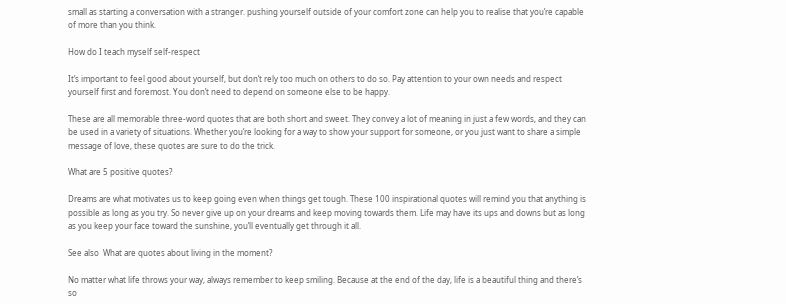small as starting a conversation with a stranger. pushing yourself outside of your comfort zone can help you to realise that you’re capable of more than you think.

How do I teach myself self-respect

It’s important to feel good about yourself, but don’t rely too much on others to do so. Pay attention to your own needs and respect yourself first and foremost. You don’t need to depend on someone else to be happy.

These are all memorable three-word quotes that are both short and sweet. They convey a lot of meaning in just a few words, and they can be used in a variety of situations. Whether you’re looking for a way to show your support for someone, or you just want to share a simple message of love, these quotes are sure to do the trick.

What are 5 positive quotes?

Dreams are what motivates us to keep going even when things get tough. These 100 inspirational quotes will remind you that anything is possible as long as you try. So never give up on your dreams and keep moving towards them. Life may have its ups and downs but as long as you keep your face toward the sunshine, you’ll eventually get through it all.

See also  What are quotes about living in the moment?

No matter what life throws your way, always remember to keep smiling. Because at the end of the day, life is a beautiful thing and there’s so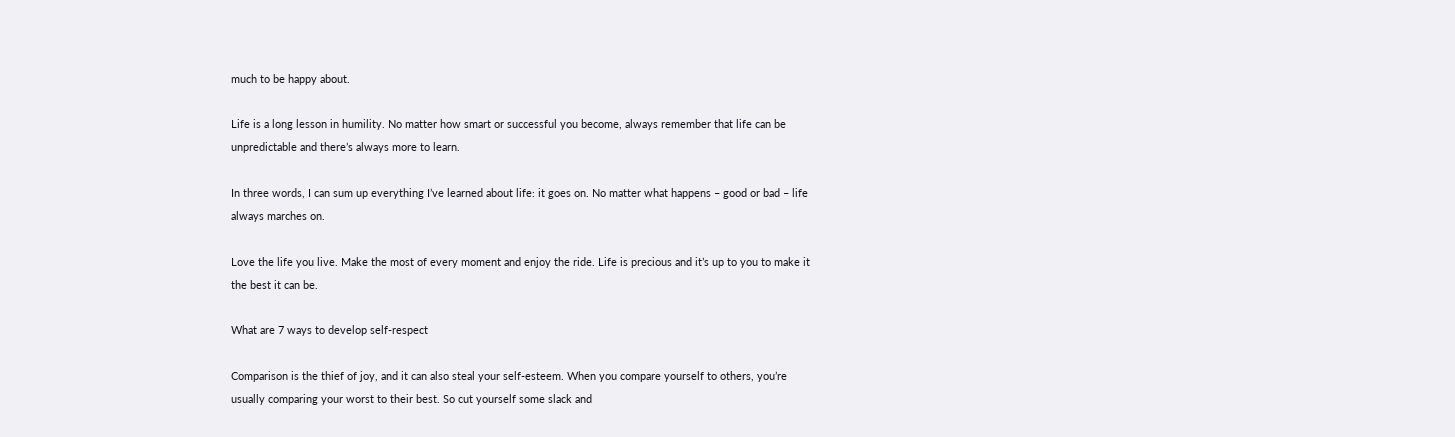much to be happy about.

Life is a long lesson in humility. No matter how smart or successful you become, always remember that life can be unpredictable and there’s always more to learn.

In three words, I can sum up everything I’ve learned about life: it goes on. No matter what happens – good or bad – life always marches on.

Love the life you live. Make the most of every moment and enjoy the ride. Life is precious and it’s up to you to make it the best it can be.

What are 7 ways to develop self-respect

Comparison is the thief of joy, and it can also steal your self-esteem. When you compare yourself to others, you’re usually comparing your worst to their best. So cut yourself some slack and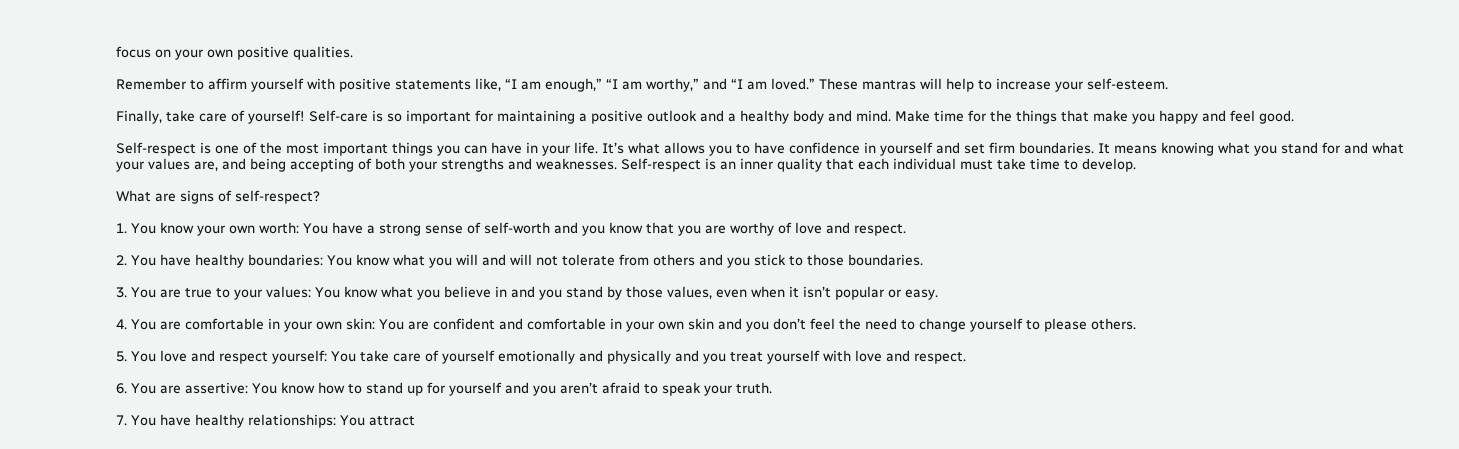focus on your own positive qualities.

Remember to affirm yourself with positive statements like, “I am enough,” “I am worthy,” and “I am loved.” These mantras will help to increase your self-esteem.

Finally, take care of yourself! Self-care is so important for maintaining a positive outlook and a healthy body and mind. Make time for the things that make you happy and feel good.

Self-respect is one of the most important things you can have in your life. It’s what allows you to have confidence in yourself and set firm boundaries. It means knowing what you stand for and what your values are, and being accepting of both your strengths and weaknesses. Self-respect is an inner quality that each individual must take time to develop.

What are signs of self-respect?

1. You know your own worth: You have a strong sense of self-worth and you know that you are worthy of love and respect.

2. You have healthy boundaries: You know what you will and will not tolerate from others and you stick to those boundaries.

3. You are true to your values: You know what you believe in and you stand by those values, even when it isn’t popular or easy.

4. You are comfortable in your own skin: You are confident and comfortable in your own skin and you don’t feel the need to change yourself to please others.

5. You love and respect yourself: You take care of yourself emotionally and physically and you treat yourself with love and respect.

6. You are assertive: You know how to stand up for yourself and you aren’t afraid to speak your truth.

7. You have healthy relationships: You attract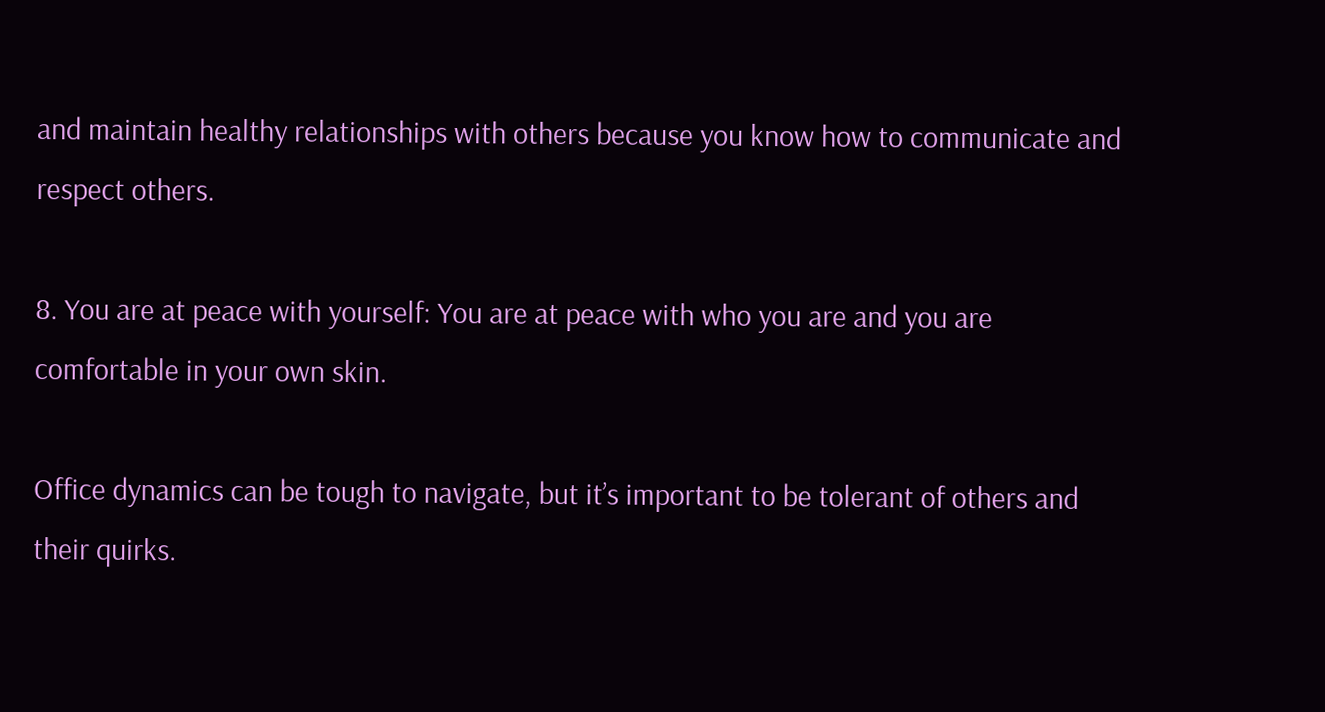and maintain healthy relationships with others because you know how to communicate and respect others.

8. You are at peace with yourself: You are at peace with who you are and you are comfortable in your own skin.

Office dynamics can be tough to navigate, but it’s important to be tolerant of others and their quirks.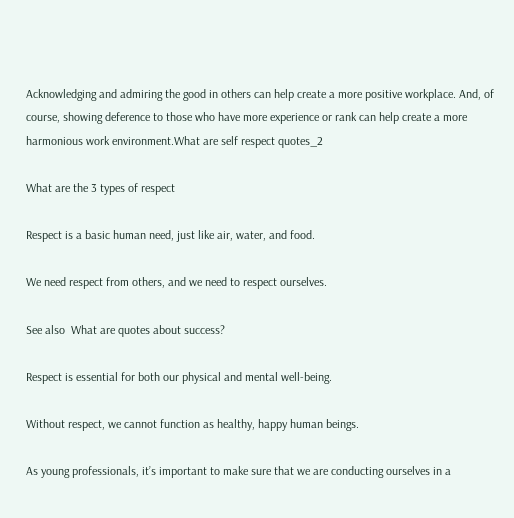Acknowledging and admiring the good in others can help create a more positive workplace. And, of course, showing deference to those who have more experience or rank can help create a more harmonious work environment.What are self respect quotes_2

What are the 3 types of respect

Respect is a basic human need, just like air, water, and food.

We need respect from others, and we need to respect ourselves.

See also  What are quotes about success?

Respect is essential for both our physical and mental well-being.

Without respect, we cannot function as healthy, happy human beings.

As young professionals, it’s important to make sure that we are conducting ourselves in a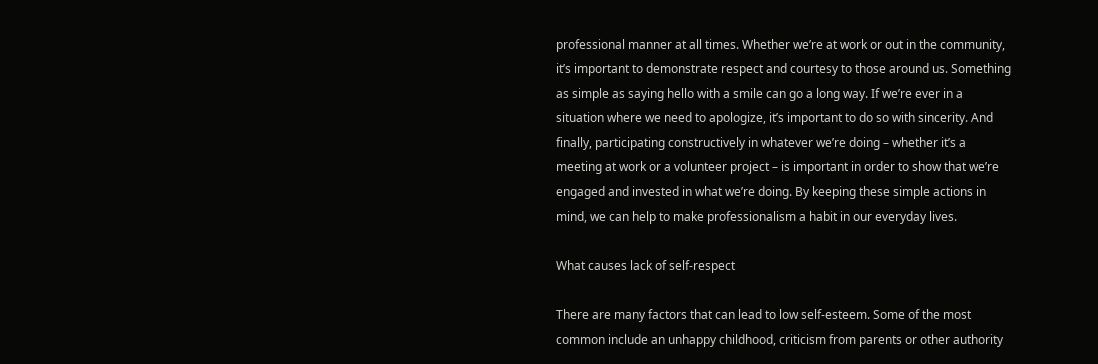professional manner at all times. Whether we’re at work or out in the community, it’s important to demonstrate respect and courtesy to those around us. Something as simple as saying hello with a smile can go a long way. If we’re ever in a situation where we need to apologize, it’s important to do so with sincerity. And finally, participating constructively in whatever we’re doing – whether it’s a meeting at work or a volunteer project – is important in order to show that we’re engaged and invested in what we’re doing. By keeping these simple actions in mind, we can help to make professionalism a habit in our everyday lives.

What causes lack of self-respect

There are many factors that can lead to low self-esteem. Some of the most common include an unhappy childhood, criticism from parents or other authority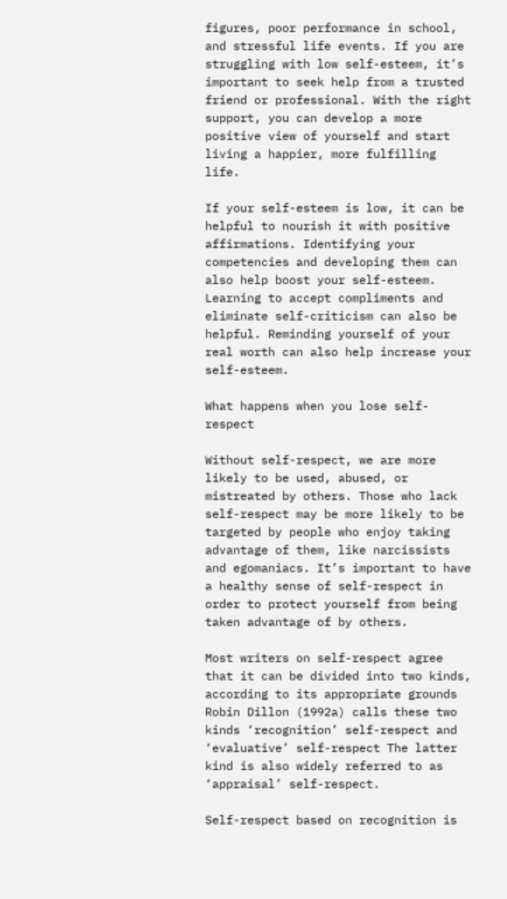figures, poor performance in school, and stressful life events. If you are struggling with low self-esteem, it’s important to seek help from a trusted friend or professional. With the right support, you can develop a more positive view of yourself and start living a happier, more fulfilling life.

If your self-esteem is low, it can be helpful to nourish it with positive affirmations. Identifying your competencies and developing them can also help boost your self-esteem. Learning to accept compliments and eliminate self-criticism can also be helpful. Reminding yourself of your real worth can also help increase your self-esteem.

What happens when you lose self-respect

Without self-respect, we are more likely to be used, abused, or mistreated by others. Those who lack self-respect may be more likely to be targeted by people who enjoy taking advantage of them, like narcissists and egomaniacs. It’s important to have a healthy sense of self-respect in order to protect yourself from being taken advantage of by others.

Most writers on self-respect agree that it can be divided into two kinds, according to its appropriate grounds Robin Dillon (1992a) calls these two kinds ‘recognition’ self-respect and ‘evaluative’ self-respect The latter kind is also widely referred to as ‘appraisal’ self-respect.

Self-respect based on recognition is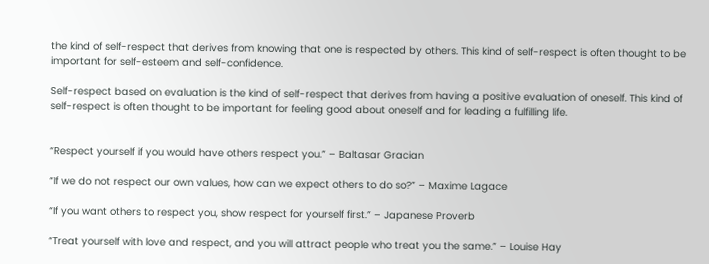the kind of self-respect that derives from knowing that one is respected by others. This kind of self-respect is often thought to be important for self-esteem and self-confidence.

Self-respect based on evaluation is the kind of self-respect that derives from having a positive evaluation of oneself. This kind of self-respect is often thought to be important for feeling good about oneself and for leading a fulfilling life.


“Respect yourself if you would have others respect you.” – Baltasar Gracian

“If we do not respect our own values, how can we expect others to do so?” – Maxime Lagace

“If you want others to respect you, show respect for yourself first.” – Japanese Proverb

“Treat yourself with love and respect, and you will attract people who treat you the same.” – Louise Hay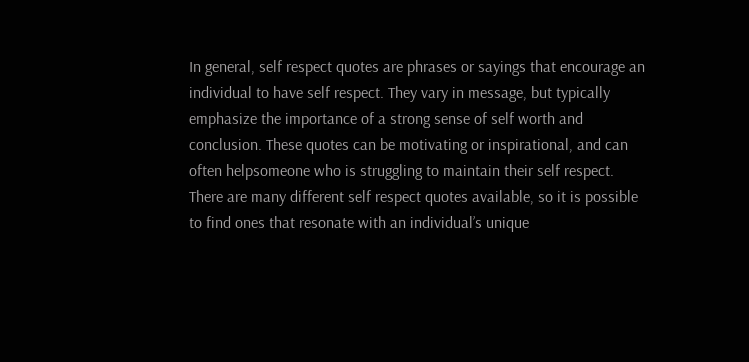In general, self respect quotes are phrases or sayings that encourage an individual to have self respect. They vary in message, but typically emphasize the importance of a strong sense of self worth and conclusion. These quotes can be motivating or inspirational, and can often helpsomeone who is struggling to maintain their self respect. There are many different self respect quotes available, so it is possible to find ones that resonate with an individual’s unique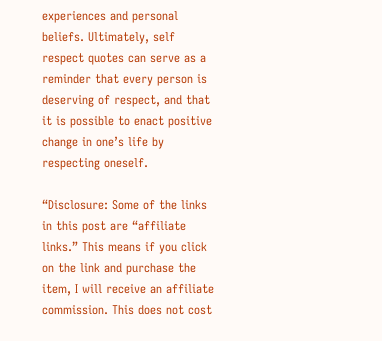experiences and personal beliefs. Ultimately, self respect quotes can serve as a reminder that every person is deserving of respect, and that it is possible to enact positive change in one’s life by respecting oneself.

“Disclosure: Some of the links in this post are “affiliate links.” This means if you click on the link and purchase the item, I will receive an affiliate commission. This does not cost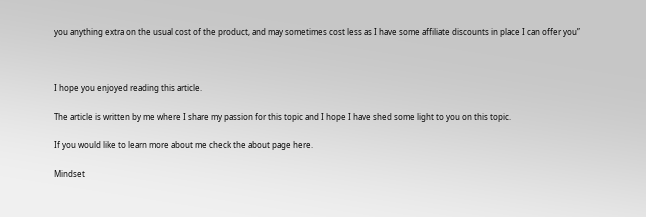you anything extra on the usual cost of the product, and may sometimes cost less as I have some affiliate discounts in place I can offer you”



I hope you enjoyed reading this article.

The article is written by me where I share my passion for this topic and I hope I have shed some light to you on this topic.

If you would like to learn more about me check the about page here.

Mindset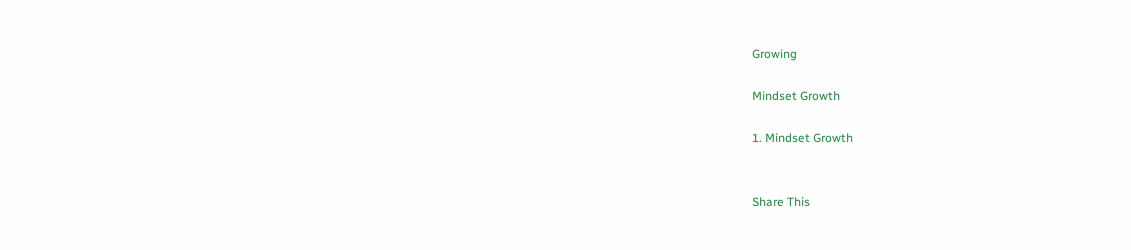Growing

Mindset Growth

1. Mindset Growth


Share This